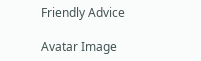Friendly Advice

Avatar Image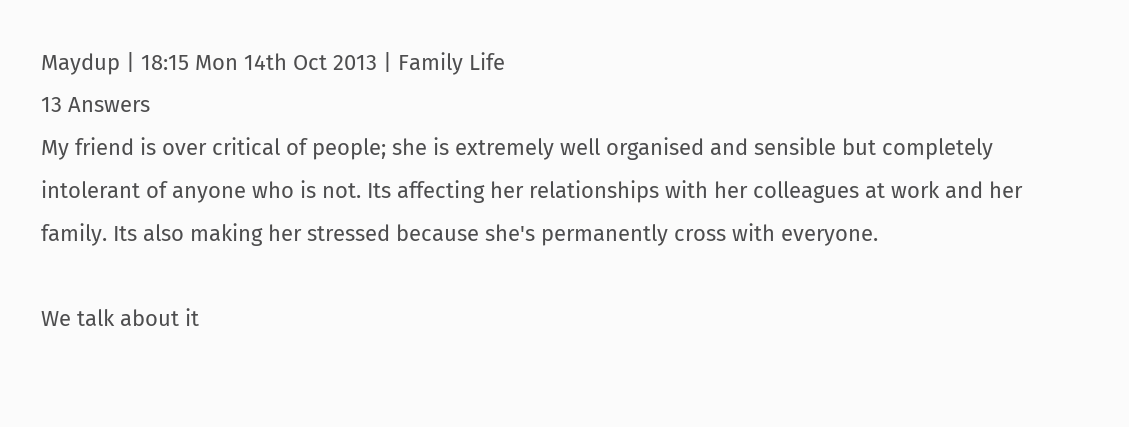Maydup | 18:15 Mon 14th Oct 2013 | Family Life
13 Answers
My friend is over critical of people; she is extremely well organised and sensible but completely intolerant of anyone who is not. Its affecting her relationships with her colleagues at work and her family. Its also making her stressed because she's permanently cross with everyone.

We talk about it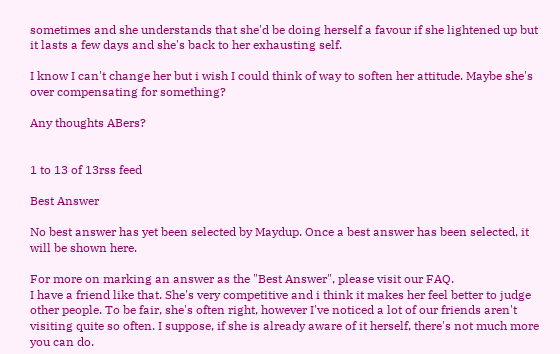sometimes and she understands that she'd be doing herself a favour if she lightened up but it lasts a few days and she's back to her exhausting self.

I know I can't change her but i wish I could think of way to soften her attitude. Maybe she's over compensating for something?

Any thoughts ABers?


1 to 13 of 13rss feed

Best Answer

No best answer has yet been selected by Maydup. Once a best answer has been selected, it will be shown here.

For more on marking an answer as the "Best Answer", please visit our FAQ.
I have a friend like that. She's very competitive and i think it makes her feel better to judge other people. To be fair, she's often right, however I've noticed a lot of our friends aren't visiting quite so often. I suppose, if she is already aware of it herself, there's not much more you can do.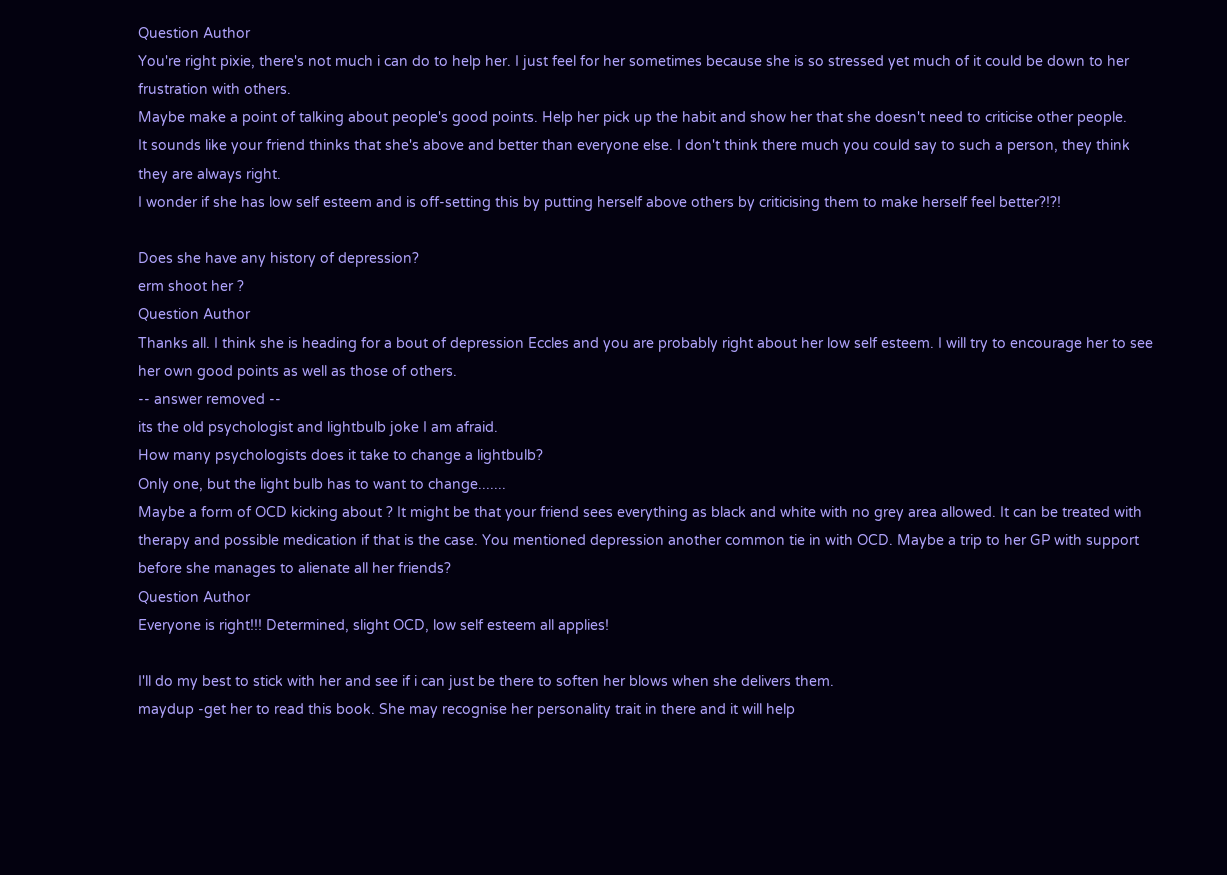Question Author
You're right pixie, there's not much i can do to help her. I just feel for her sometimes because she is so stressed yet much of it could be down to her frustration with others.
Maybe make a point of talking about people's good points. Help her pick up the habit and show her that she doesn't need to criticise other people.
It sounds like your friend thinks that she's above and better than everyone else. I don't think there much you could say to such a person, they think they are always right.
I wonder if she has low self esteem and is off-setting this by putting herself above others by criticising them to make herself feel better?!?!

Does she have any history of depression?
erm shoot her ?
Question Author
Thanks all. I think she is heading for a bout of depression Eccles and you are probably right about her low self esteem. I will try to encourage her to see her own good points as well as those of others.
-- answer removed --
its the old psychologist and lightbulb joke I am afraid.
How many psychologists does it take to change a lightbulb?
Only one, but the light bulb has to want to change.......
Maybe a form of OCD kicking about ? It might be that your friend sees everything as black and white with no grey area allowed. It can be treated with therapy and possible medication if that is the case. You mentioned depression another common tie in with OCD. Maybe a trip to her GP with support before she manages to alienate all her friends?
Question Author
Everyone is right!!! Determined, slight OCD, low self esteem all applies!

I'll do my best to stick with her and see if i can just be there to soften her blows when she delivers them.
maydup -get her to read this book. She may recognise her personality trait in there and it will help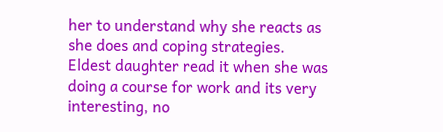her to understand why she reacts as she does and coping strategies. Eldest daughter read it when she was doing a course for work and its very interesting, no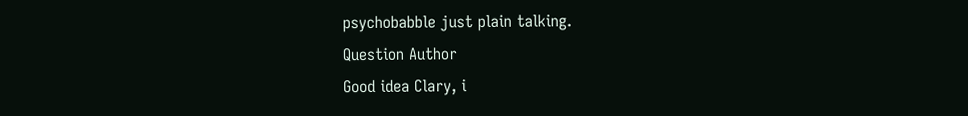psychobabble just plain talking.
Question Author
Good idea Clary, i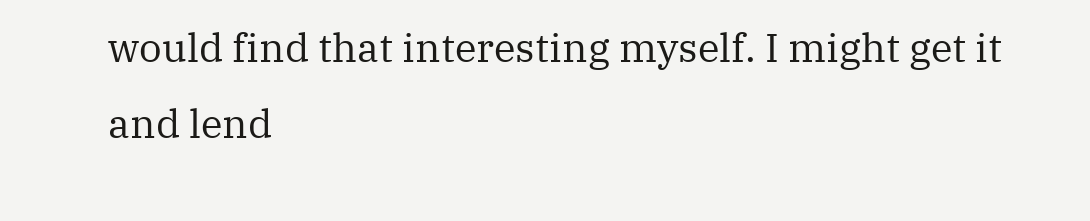would find that interesting myself. I might get it and lend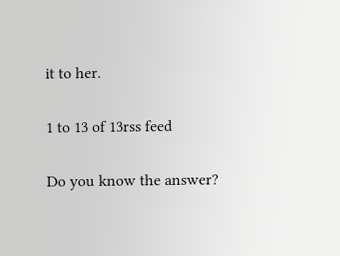it to her.

1 to 13 of 13rss feed

Do you know the answer?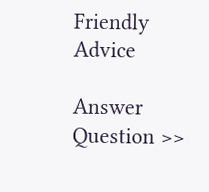Friendly Advice

Answer Question >>